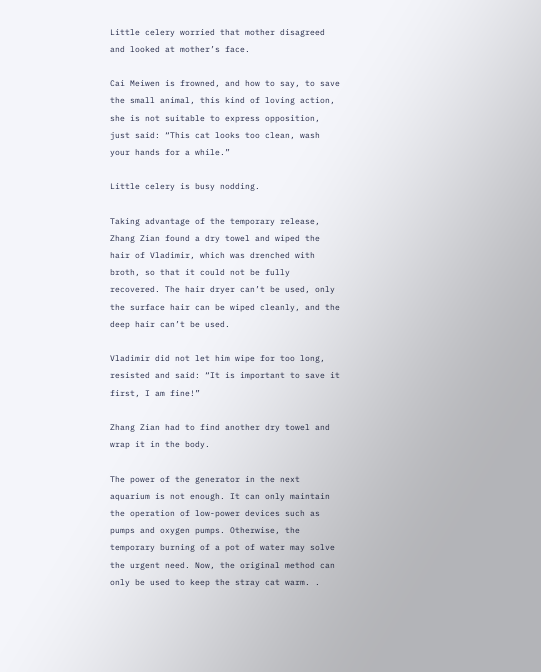Little celery worried that mother disagreed and looked at mother’s face.

Cai Meiwen is frowned, and how to say, to save the small animal, this kind of loving action, she is not suitable to express opposition, just said: “This cat looks too clean, wash your hands for a while.”

Little celery is busy nodding.

Taking advantage of the temporary release, Zhang Zian found a dry towel and wiped the hair of Vladimir, which was drenched with broth, so that it could not be fully recovered. The hair dryer can’t be used, only the surface hair can be wiped cleanly, and the deep hair can’t be used.

Vladimir did not let him wipe for too long, resisted and said: “It is important to save it first, I am fine!”

Zhang Zian had to find another dry towel and wrap it in the body.

The power of the generator in the next aquarium is not enough. It can only maintain the operation of low-power devices such as pumps and oxygen pumps. Otherwise, the temporary burning of a pot of water may solve the urgent need. Now, the original method can only be used to keep the stray cat warm. .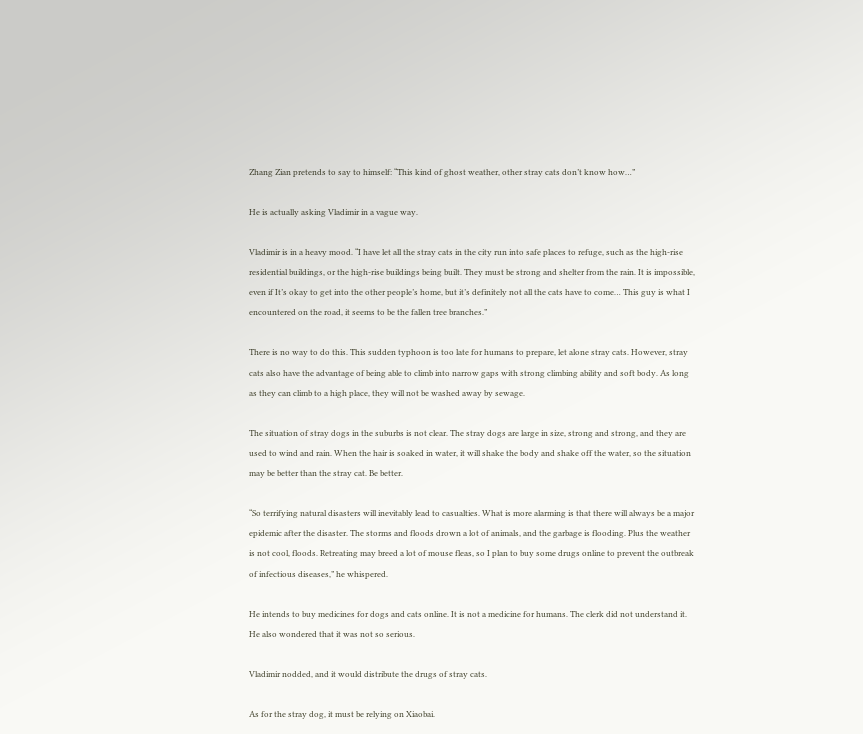Zhang Zian pretends to say to himself: “This kind of ghost weather, other stray cats don’t know how…”

He is actually asking Vladimir in a vague way.

Vladimir is in a heavy mood. “I have let all the stray cats in the city run into safe places to refuge, such as the high-rise residential buildings, or the high-rise buildings being built. They must be strong and shelter from the rain. It is impossible, even if It’s okay to get into the other people’s home, but it’s definitely not all the cats have to come… This guy is what I encountered on the road, it seems to be the fallen tree branches.”

There is no way to do this. This sudden typhoon is too late for humans to prepare, let alone stray cats. However, stray cats also have the advantage of being able to climb into narrow gaps with strong climbing ability and soft body. As long as they can climb to a high place, they will not be washed away by sewage.

The situation of stray dogs in the suburbs is not clear. The stray dogs are large in size, strong and strong, and they are used to wind and rain. When the hair is soaked in water, it will shake the body and shake off the water, so the situation may be better than the stray cat. Be better.

“So terrifying natural disasters will inevitably lead to casualties. What is more alarming is that there will always be a major epidemic after the disaster. The storms and floods drown a lot of animals, and the garbage is flooding. Plus the weather is not cool, floods. Retreating may breed a lot of mouse fleas, so I plan to buy some drugs online to prevent the outbreak of infectious diseases,” he whispered.

He intends to buy medicines for dogs and cats online. It is not a medicine for humans. The clerk did not understand it. He also wondered that it was not so serious.

Vladimir nodded, and it would distribute the drugs of stray cats.

As for the stray dog, it must be relying on Xiaobai.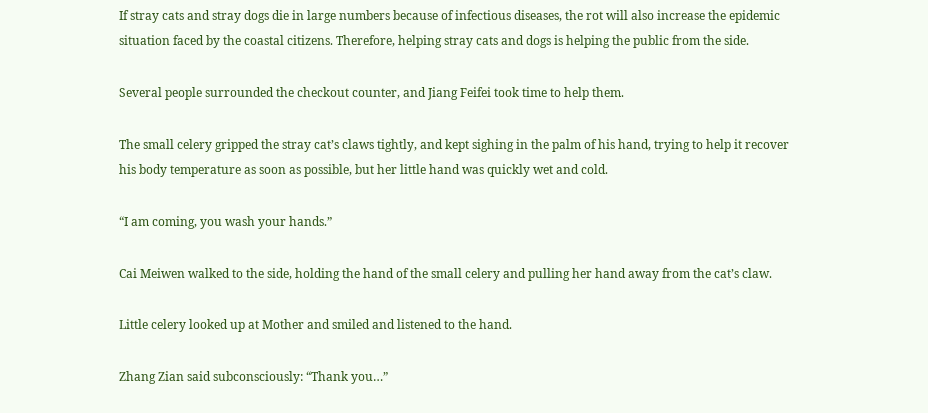If stray cats and stray dogs die in large numbers because of infectious diseases, the rot will also increase the epidemic situation faced by the coastal citizens. Therefore, helping stray cats and dogs is helping the public from the side.

Several people surrounded the checkout counter, and Jiang Feifei took time to help them.

The small celery gripped the stray cat’s claws tightly, and kept sighing in the palm of his hand, trying to help it recover his body temperature as soon as possible, but her little hand was quickly wet and cold.

“I am coming, you wash your hands.”

Cai Meiwen walked to the side, holding the hand of the small celery and pulling her hand away from the cat’s claw.

Little celery looked up at Mother and smiled and listened to the hand.

Zhang Zian said subconsciously: “Thank you…”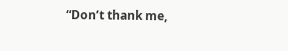“Don’t thank me,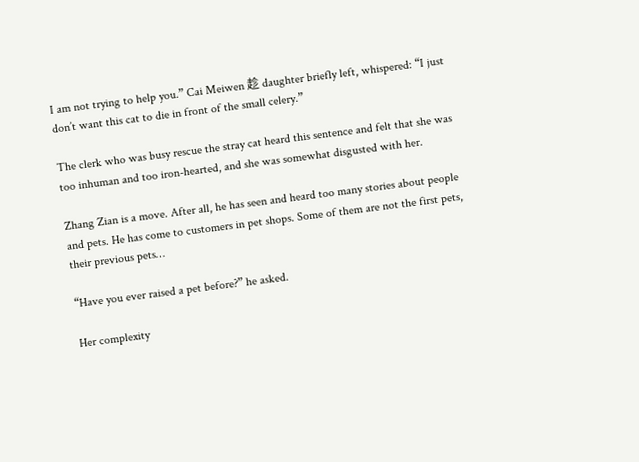I am not trying to help you.” Cai Meiwen 趁 daughter briefly left, whispered: “I just don’t want this cat to die in front of the small celery.”

The clerk who was busy rescue the stray cat heard this sentence and felt that she was too inhuman and too iron-hearted, and she was somewhat disgusted with her.

Zhang Zian is a move. After all, he has seen and heard too many stories about people and pets. He has come to customers in pet shops. Some of them are not the first pets, their previous pets…

“Have you ever raised a pet before?” he asked.

Her complexity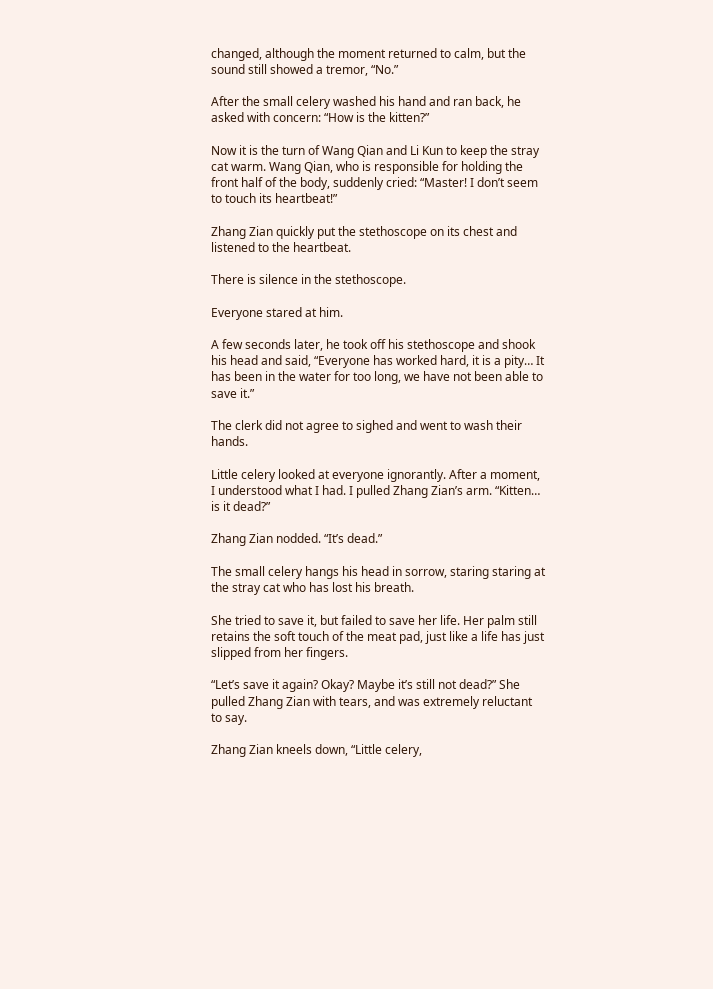changed, although the moment returned to calm, but the sound still showed a tremor, “No.”

After the small celery washed his hand and ran back, he asked with concern: “How is the kitten?”

Now it is the turn of Wang Qian and Li Kun to keep the stray cat warm. Wang Qian, who is responsible for holding the front half of the body, suddenly cried: “Master! I don’t seem to touch its heartbeat!”

Zhang Zian quickly put the stethoscope on its chest and listened to the heartbeat.

There is silence in the stethoscope.

Everyone stared at him.

A few seconds later, he took off his stethoscope and shook his head and said, “Everyone has worked hard, it is a pity… It has been in the water for too long, we have not been able to save it.”

The clerk did not agree to sighed and went to wash their hands.

Little celery looked at everyone ignorantly. After a moment, I understood what I had. I pulled Zhang Zian’s arm. “Kitten… is it dead?”

Zhang Zian nodded. “It’s dead.”

The small celery hangs his head in sorrow, staring staring at the stray cat who has lost his breath.

She tried to save it, but failed to save her life. Her palm still retains the soft touch of the meat pad, just like a life has just slipped from her fingers.

“Let’s save it again? Okay? Maybe it’s still not dead?” She pulled Zhang Zian with tears, and was extremely reluctant to say.

Zhang Zian kneels down, “Little celery,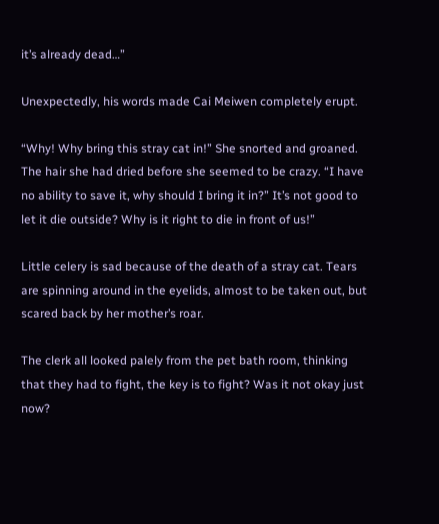it’s already dead…”

Unexpectedly, his words made Cai Meiwen completely erupt.

“Why! Why bring this stray cat in!” She snorted and groaned. The hair she had dried before she seemed to be crazy. “I have no ability to save it, why should I bring it in?” It’s not good to let it die outside? Why is it right to die in front of us!”

Little celery is sad because of the death of a stray cat. Tears are spinning around in the eyelids, almost to be taken out, but scared back by her mother’s roar.

The clerk all looked palely from the pet bath room, thinking that they had to fight, the key is to fight? Was it not okay just now?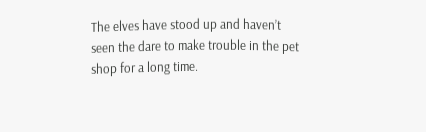The elves have stood up and haven’t seen the dare to make trouble in the pet shop for a long time.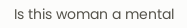Is this woman a mental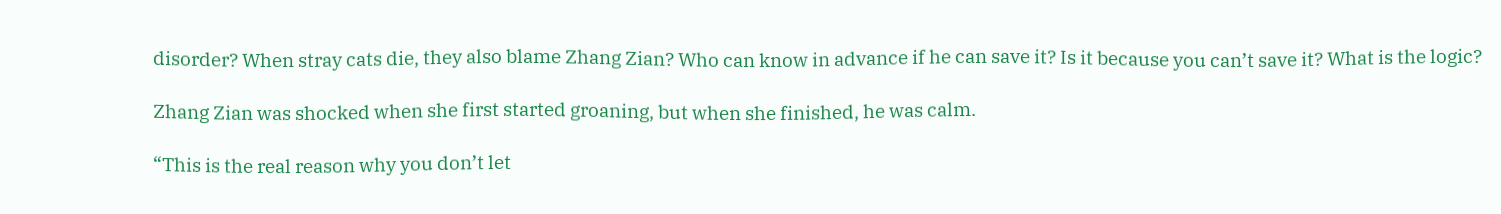disorder? When stray cats die, they also blame Zhang Zian? Who can know in advance if he can save it? Is it because you can’t save it? What is the logic?

Zhang Zian was shocked when she first started groaning, but when she finished, he was calm.

“This is the real reason why you don’t let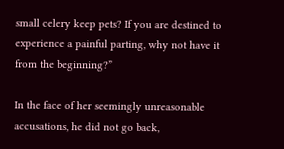small celery keep pets? If you are destined to experience a painful parting, why not have it from the beginning?”

In the face of her seemingly unreasonable accusations, he did not go back,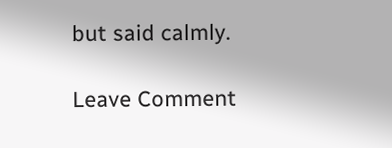but said calmly.

Leave Comment